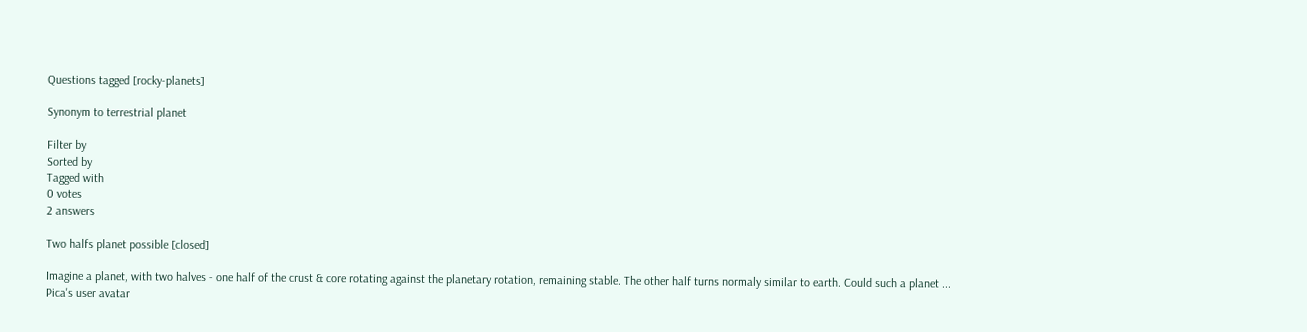Questions tagged [rocky-planets]

Synonym to terrestrial planet

Filter by
Sorted by
Tagged with
0 votes
2 answers

Two halfs planet possible [closed]

Imagine a planet, with two halves - one half of the crust & core rotating against the planetary rotation, remaining stable. The other half turns normaly similar to earth. Could such a planet ...
Pica's user avatar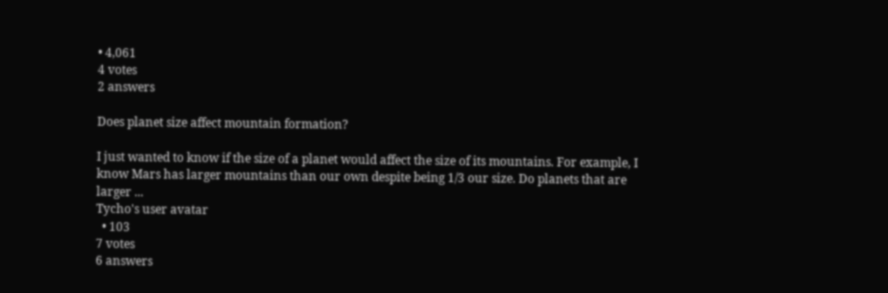• 4,061
4 votes
2 answers

Does planet size affect mountain formation?

I just wanted to know if the size of a planet would affect the size of its mountains. For example, I know Mars has larger mountains than our own despite being 1/3 our size. Do planets that are larger ...
Tycho's user avatar
  • 103
7 votes
6 answers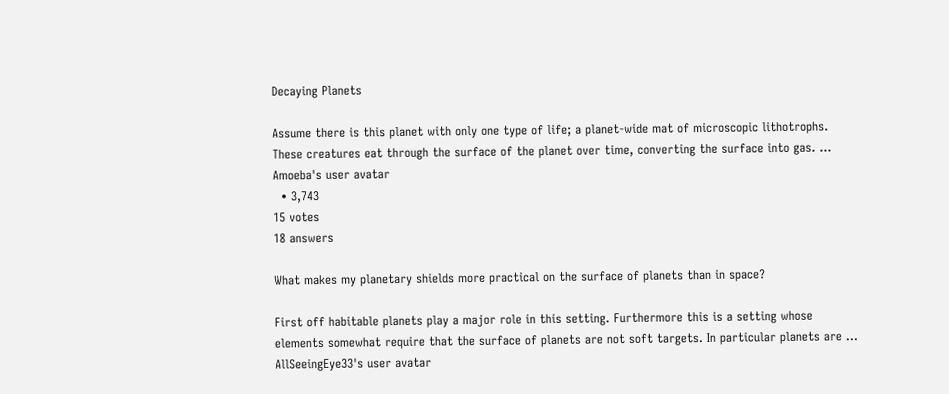Decaying Planets

Assume there is this planet with only one type of life; a planet-wide mat of microscopic lithotrophs. These creatures eat through the surface of the planet over time, converting the surface into gas. ...
Amoeba's user avatar
  • 3,743
15 votes
18 answers

What makes my planetary shields more practical on the surface of planets than in space?

First off habitable planets play a major role in this setting. Furthermore this is a setting whose elements somewhat require that the surface of planets are not soft targets. In particular planets are ...
AllSeeingEye33's user avatar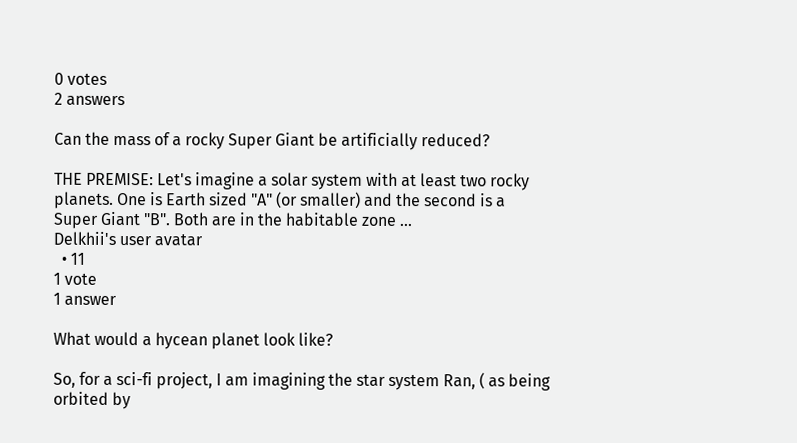0 votes
2 answers

Can the mass of a rocky Super Giant be artificially reduced?

THE PREMISE: Let's imagine a solar system with at least two rocky planets. One is Earth sized "A" (or smaller) and the second is a Super Giant "B". Both are in the habitable zone ...
Delkhii's user avatar
  • 11
1 vote
1 answer

What would a hycean planet look like?

So, for a sci-fi project, I am imagining the star system Ran, ( as being orbited by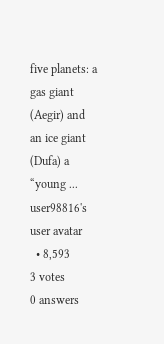five planets: a gas giant (Aegir) and an ice giant (Dufa) a “young ...
user98816's user avatar
  • 8,593
3 votes
0 answers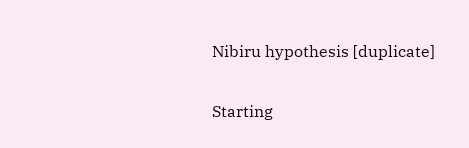Nibiru hypothesis [duplicate]

Starting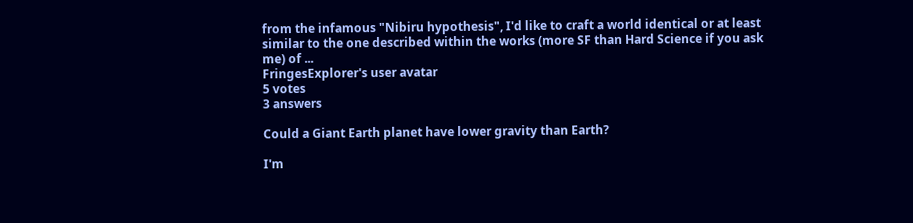from the infamous "Nibiru hypothesis", I'd like to craft a world identical or at least similar to the one described within the works (more SF than Hard Science if you ask me) of ...
FringesExplorer's user avatar
5 votes
3 answers

Could a Giant Earth planet have lower gravity than Earth?

I'm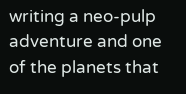writing a neo-pulp adventure and one of the planets that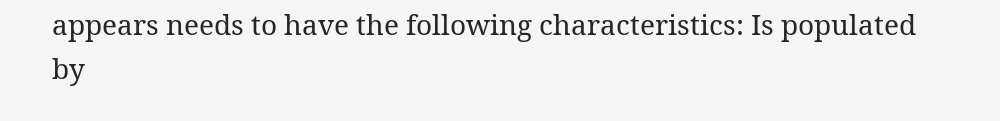appears needs to have the following characteristics: Is populated by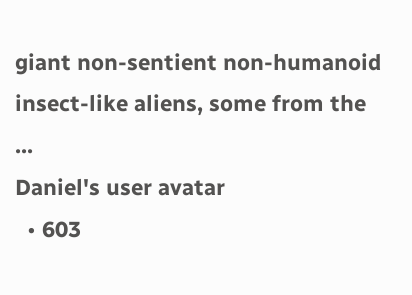giant non-sentient non-humanoid insect-like aliens, some from the ...
Daniel's user avatar
  • 603